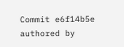Commit e6f14b5e authored by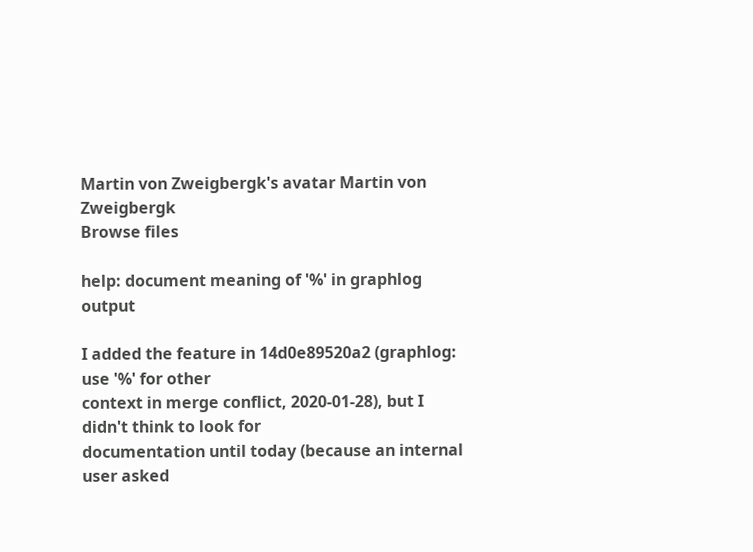Martin von Zweigbergk's avatar Martin von Zweigbergk
Browse files

help: document meaning of '%' in graphlog output

I added the feature in 14d0e89520a2 (graphlog: use '%' for other
context in merge conflict, 2020-01-28), but I didn't think to look for
documentation until today (because an internal user asked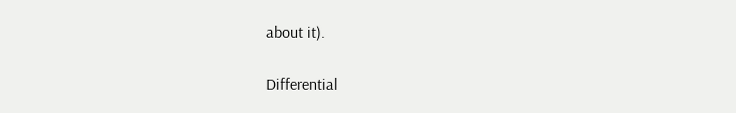about it).

Differential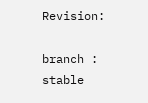Revision:

branch : stable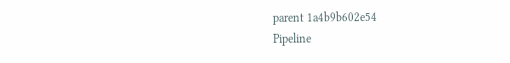parent 1a4b9b602e54
Pipeline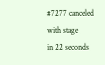#7277 canceled with stage
in 22 seconds